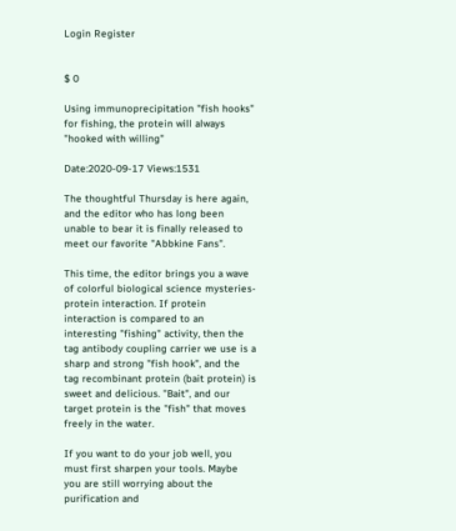Login Register


$ 0

Using immunoprecipitation "fish hooks" for fishing, the protein will always "hooked with willing"

Date:2020-09-17 Views:1531

The thoughtful Thursday is here again, and the editor who has long been unable to bear it is finally released to meet our favorite "Abbkine Fans".

This time, the editor brings you a wave of colorful biological science mysteries-protein interaction. If protein interaction is compared to an interesting "fishing" activity, then the tag antibody coupling carrier we use is a sharp and strong "fish hook", and the tag recombinant protein (bait protein) is sweet and delicious. "Bait", and our target protein is the "fish" that moves freely in the water.

If you want to do your job well, you must first sharpen your tools. Maybe you are still worrying about the purification and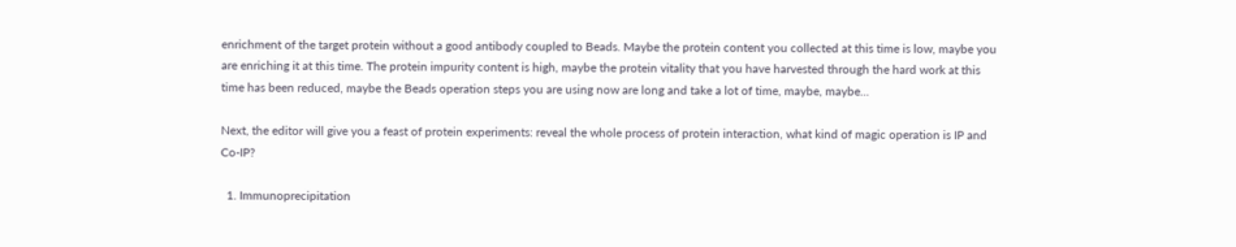enrichment of the target protein without a good antibody coupled to Beads. Maybe the protein content you collected at this time is low, maybe you are enriching it at this time. The protein impurity content is high, maybe the protein vitality that you have harvested through the hard work at this time has been reduced, maybe the Beads operation steps you are using now are long and take a lot of time, maybe, maybe...

Next, the editor will give you a feast of protein experiments: reveal the whole process of protein interaction, what kind of magic operation is IP and Co-IP?

  1. Immunoprecipitation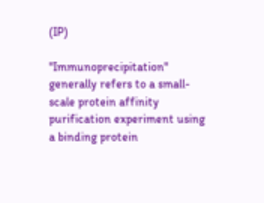(IP)

"Immunoprecipitation" generally refers to a small-scale protein affinity purification experiment using a binding protein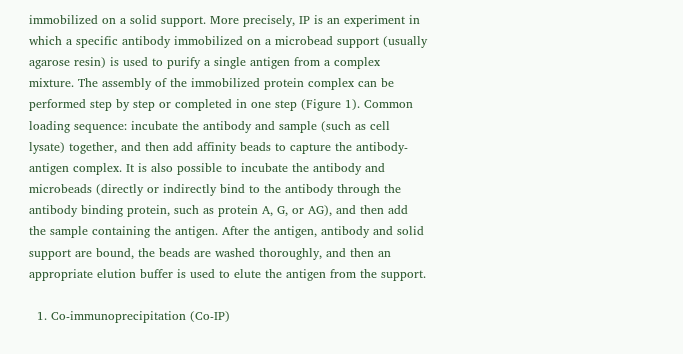immobilized on a solid support. More precisely, IP is an experiment in which a specific antibody immobilized on a microbead support (usually agarose resin) is used to purify a single antigen from a complex mixture. The assembly of the immobilized protein complex can be performed step by step or completed in one step (Figure 1). Common loading sequence: incubate the antibody and sample (such as cell lysate) together, and then add affinity beads to capture the antibody-antigen complex. It is also possible to incubate the antibody and microbeads (directly or indirectly bind to the antibody through the antibody binding protein, such as protein A, G, or AG), and then add the sample containing the antigen. After the antigen, antibody and solid support are bound, the beads are washed thoroughly, and then an appropriate elution buffer is used to elute the antigen from the support.

  1. Co-immunoprecipitation (Co-IP)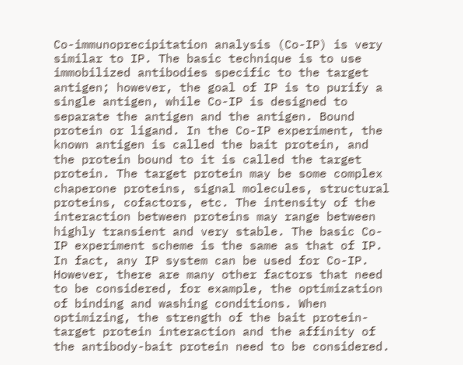Co-immunoprecipitation analysis (Co-IP) is very similar to IP. The basic technique is to use immobilized antibodies specific to the target antigen; however, the goal of IP is to purify a single antigen, while Co-IP is designed to separate the antigen and the antigen. Bound protein or ligand. In the Co-IP experiment, the known antigen is called the bait protein, and the protein bound to it is called the target protein. The target protein may be some complex chaperone proteins, signal molecules, structural proteins, cofactors, etc. The intensity of the interaction between proteins may range between highly transient and very stable. The basic Co-IP experiment scheme is the same as that of IP. In fact, any IP system can be used for Co-IP. However, there are many other factors that need to be considered, for example, the optimization of binding and washing conditions. When optimizing, the strength of the bait protein-target protein interaction and the affinity of the antibody-bait protein need to be considered.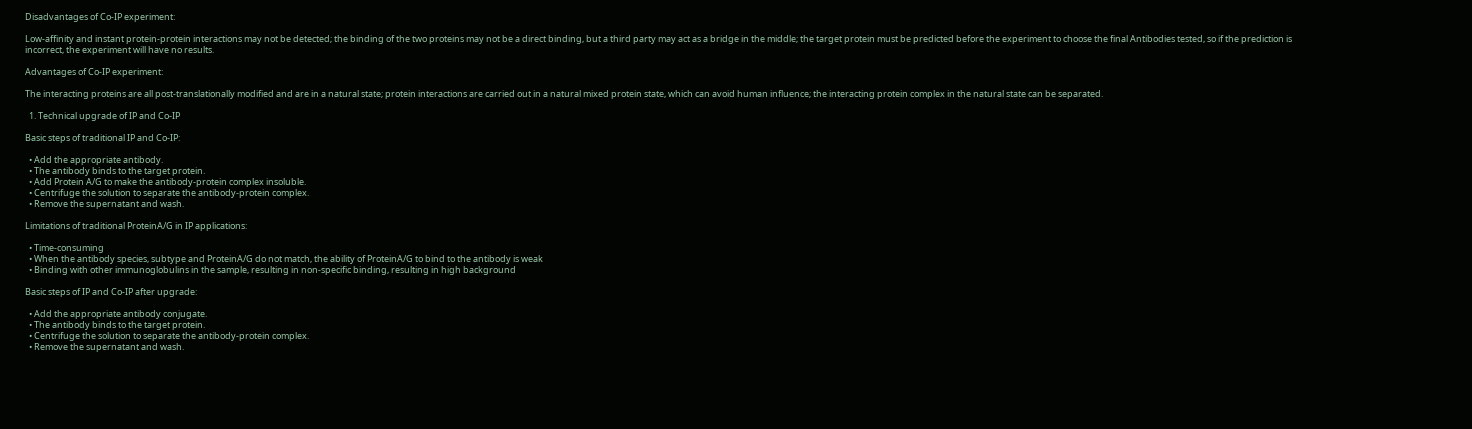Disadvantages of Co-IP experiment:

Low-affinity and instant protein-protein interactions may not be detected; the binding of the two proteins may not be a direct binding, but a third party may act as a bridge in the middle; the target protein must be predicted before the experiment to choose the final Antibodies tested, so if the prediction is incorrect, the experiment will have no results.

Advantages of Co-IP experiment:

The interacting proteins are all post-translationally modified and are in a natural state; protein interactions are carried out in a natural mixed protein state, which can avoid human influence; the interacting protein complex in the natural state can be separated.

  1. Technical upgrade of IP and Co-IP

Basic steps of traditional IP and Co-IP:

  • Add the appropriate antibody.
  • The antibody binds to the target protein.
  • Add Protein A/G to make the antibody-protein complex insoluble.
  • Centrifuge the solution to separate the antibody-protein complex.
  • Remove the supernatant and wash.

Limitations of traditional ProteinA/G in IP applications:

  • Time-consuming
  • When the antibody species, subtype and ProteinA/G do not match, the ability of ProteinA/G to bind to the antibody is weak
  • Binding with other immunoglobulins in the sample, resulting in non-specific binding, resulting in high background

Basic steps of IP and Co-IP after upgrade:

  • Add the appropriate antibody conjugate.
  • The antibody binds to the target protein.
  • Centrifuge the solution to separate the antibody-protein complex.
  • Remove the supernatant and wash.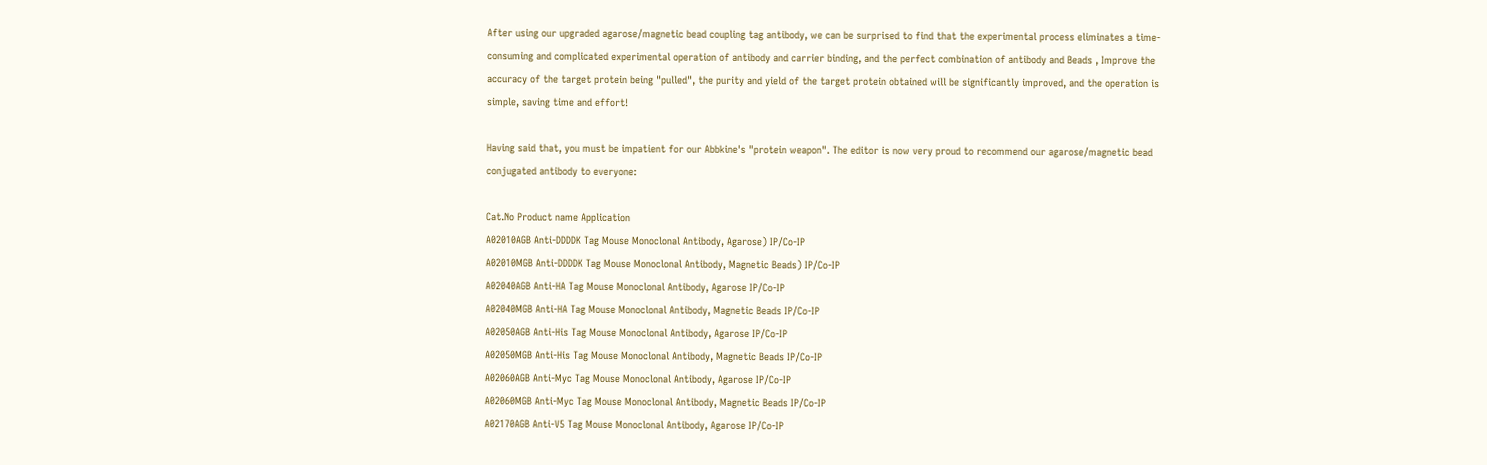After using our upgraded agarose/magnetic bead coupling tag antibody, we can be surprised to find that the experimental process eliminates a time-consuming and complicated experimental operation of antibody and carrier binding, and the perfect combination of antibody and Beads , Improve the accuracy of the target protein being "pulled", the purity and yield of the target protein obtained will be significantly improved, and the operation is simple, saving time and effort!

Having said that, you must be impatient for our Abbkine's "protein weapon". The editor is now very proud to recommend our agarose/magnetic bead conjugated antibody to everyone:

Cat.No Product name Application
A02010AGB Anti-DDDDK Tag Mouse Monoclonal Antibody, Agarose) IP/Co-IP
A02010MGB Anti-DDDDK Tag Mouse Monoclonal Antibody, Magnetic Beads) IP/Co-IP
A02040AGB Anti-HA Tag Mouse Monoclonal Antibody, Agarose IP/Co-IP
A02040MGB Anti-HA Tag Mouse Monoclonal Antibody, Magnetic Beads IP/Co-IP
A02050AGB Anti-His Tag Mouse Monoclonal Antibody, Agarose IP/Co-IP
A02050MGB Anti-His Tag Mouse Monoclonal Antibody, Magnetic Beads IP/Co-IP
A02060AGB Anti-Myc Tag Mouse Monoclonal Antibody, Agarose IP/Co-IP
A02060MGB Anti-Myc Tag Mouse Monoclonal Antibody, Magnetic Beads IP/Co-IP
A02170AGB Anti-V5 Tag Mouse Monoclonal Antibody, Agarose IP/Co-IP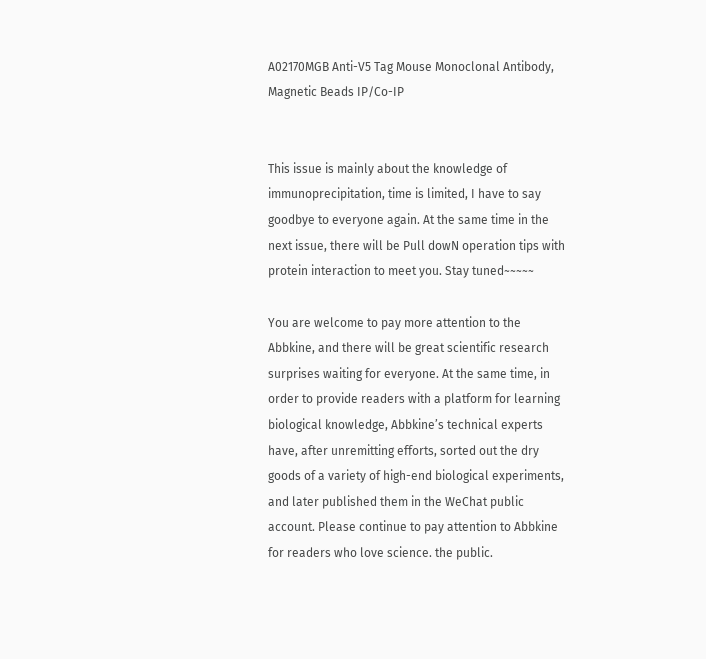A02170MGB Anti-V5 Tag Mouse Monoclonal Antibody, Magnetic Beads IP/Co-IP


This issue is mainly about the knowledge of immunoprecipitation, time is limited, I have to say goodbye to everyone again. At the same time in the next issue, there will be Pull dowN operation tips with protein interaction to meet you. Stay tuned~~~~~

You are welcome to pay more attention to the Abbkine, and there will be great scientific research surprises waiting for everyone. At the same time, in order to provide readers with a platform for learning biological knowledge, Abbkine’s technical experts have, after unremitting efforts, sorted out the dry goods of a variety of high-end biological experiments, and later published them in the WeChat public account. Please continue to pay attention to Abbkine for readers who love science. the public.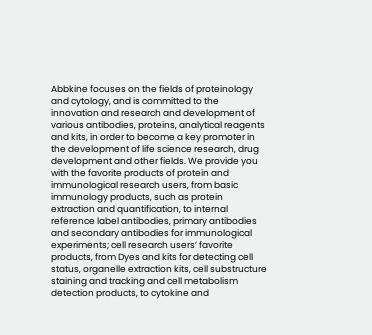Abbkine focuses on the fields of proteinology and cytology, and is committed to the innovation and research and development of various antibodies, proteins, analytical reagents and kits, in order to become a key promoter in the development of life science research, drug development and other fields. We provide you with the favorite products of protein and immunological research users, from basic immunology products, such as protein extraction and quantification, to internal reference label antibodies, primary antibodies and secondary antibodies for immunological experiments; cell research users’ favorite products, from Dyes and kits for detecting cell status, organelle extraction kits, cell substructure staining and tracking and cell metabolism detection products, to cytokine and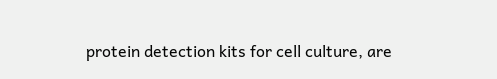protein detection kits for cell culture, are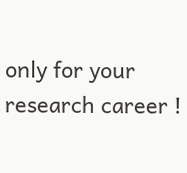only for your research career !